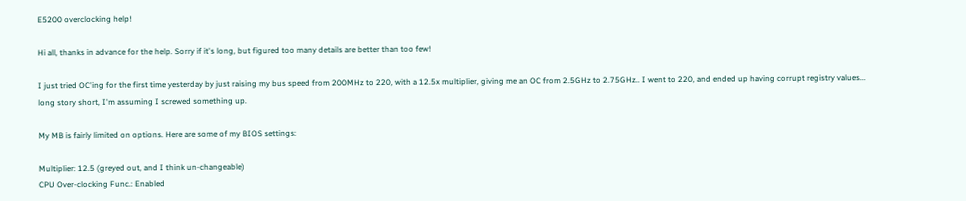E5200 overclocking help!

Hi all, thanks in advance for the help. Sorry if it's long, but figured too many details are better than too few!

I just tried OC'ing for the first time yesterday by just raising my bus speed from 200MHz to 220, with a 12.5x multiplier, giving me an OC from 2.5GHz to 2.75GHz.. I went to 220, and ended up having corrupt registry values... long story short, I'm assuming I screwed something up.

My MB is fairly limited on options. Here are some of my BIOS settings:

Multiplier: 12.5 (greyed out, and I think un-changeable)
CPU Over-clocking Func.: Enabled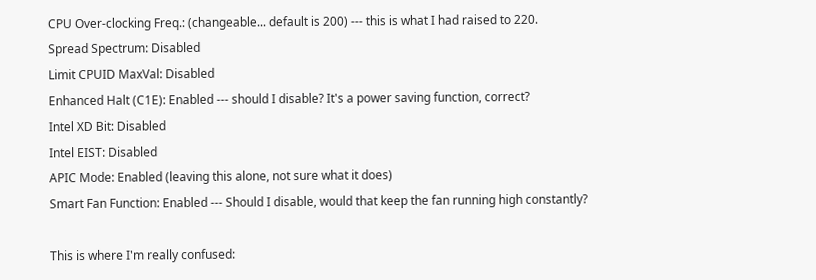CPU Over-clocking Freq.: (changeable... default is 200) --- this is what I had raised to 220.
Spread Spectrum: Disabled
Limit CPUID MaxVal: Disabled
Enhanced Halt (C1E): Enabled --- should I disable? It's a power saving function, correct?
Intel XD Bit: Disabled
Intel EIST: Disabled
APIC Mode: Enabled (leaving this alone, not sure what it does)
Smart Fan Function: Enabled --- Should I disable, would that keep the fan running high constantly?

This is where I'm really confused: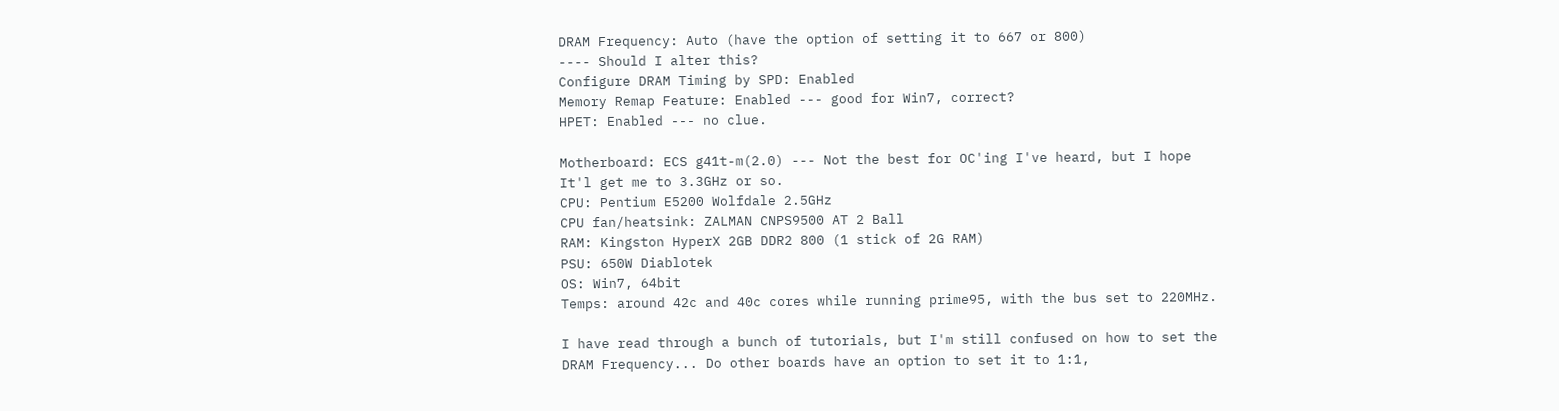DRAM Frequency: Auto (have the option of setting it to 667 or 800)
---- Should I alter this?
Configure DRAM Timing by SPD: Enabled
Memory Remap Feature: Enabled --- good for Win7, correct?
HPET: Enabled --- no clue.

Motherboard: ECS g41t-m(2.0) --- Not the best for OC'ing I've heard, but I hope It'l get me to 3.3GHz or so.
CPU: Pentium E5200 Wolfdale 2.5GHz
CPU fan/heatsink: ZALMAN CNPS9500 AT 2 Ball
RAM: Kingston HyperX 2GB DDR2 800 (1 stick of 2G RAM)
PSU: 650W Diablotek
OS: Win7, 64bit
Temps: around 42c and 40c cores while running prime95, with the bus set to 220MHz.

I have read through a bunch of tutorials, but I'm still confused on how to set the DRAM Frequency... Do other boards have an option to set it to 1:1,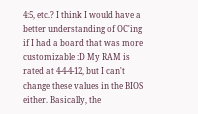4:5, etc.? I think I would have a better understanding of OC'ing if I had a board that was more customizable :D My RAM is rated at 4-4-4-12, but I can't change these values in the BIOS either. Basically, the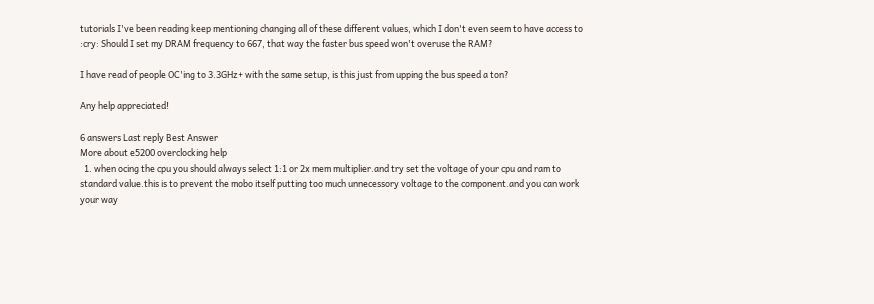tutorials I've been reading keep mentioning changing all of these different values, which I don't even seem to have access to :cry: Should I set my DRAM frequency to 667, that way the faster bus speed won't overuse the RAM?

I have read of people OC'ing to 3.3GHz+ with the same setup, is this just from upping the bus speed a ton?

Any help appreciated!

6 answers Last reply Best Answer
More about e5200 overclocking help
  1. when ocing the cpu you should always select 1:1 or 2x mem multiplier.and try set the voltage of your cpu and ram to standard value.this is to prevent the mobo itself putting too much unnecessory voltage to the component.and you can work your way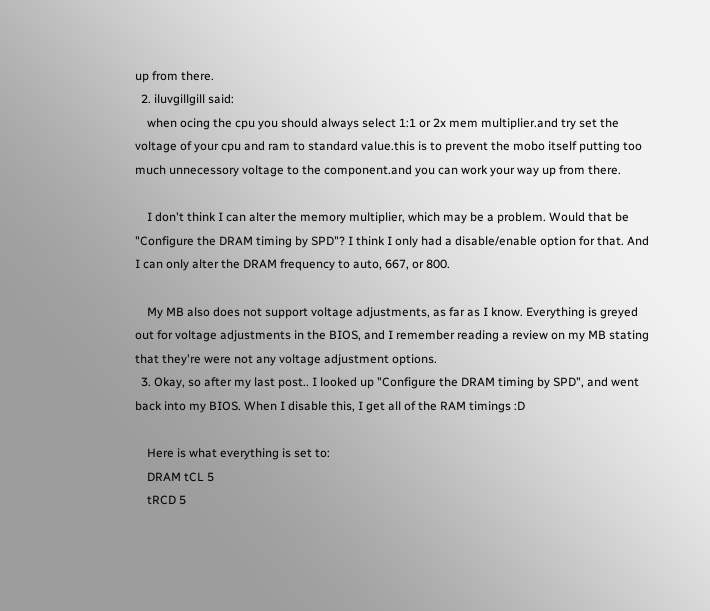up from there.
  2. iluvgillgill said:
    when ocing the cpu you should always select 1:1 or 2x mem multiplier.and try set the voltage of your cpu and ram to standard value.this is to prevent the mobo itself putting too much unnecessory voltage to the component.and you can work your way up from there.

    I don't think I can alter the memory multiplier, which may be a problem. Would that be "Configure the DRAM timing by SPD"? I think I only had a disable/enable option for that. And I can only alter the DRAM frequency to auto, 667, or 800.

    My MB also does not support voltage adjustments, as far as I know. Everything is greyed out for voltage adjustments in the BIOS, and I remember reading a review on my MB stating that they're were not any voltage adjustment options.
  3. Okay, so after my last post.. I looked up "Configure the DRAM timing by SPD", and went back into my BIOS. When I disable this, I get all of the RAM timings :D

    Here is what everything is set to:
    DRAM tCL 5
    tRCD 5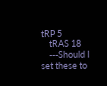tRP 5
    tRAS 18
    ---Should I set these to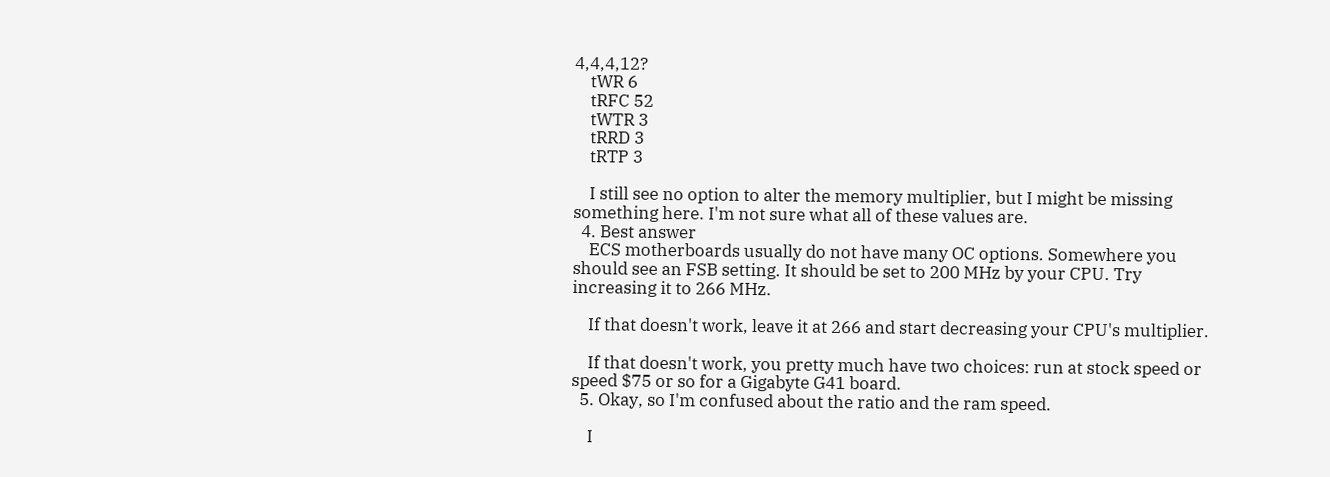4,4,4,12?
    tWR 6
    tRFC 52
    tWTR 3
    tRRD 3
    tRTP 3

    I still see no option to alter the memory multiplier, but I might be missing something here. I'm not sure what all of these values are.
  4. Best answer
    ECS motherboards usually do not have many OC options. Somewhere you should see an FSB setting. It should be set to 200 MHz by your CPU. Try increasing it to 266 MHz.

    If that doesn't work, leave it at 266 and start decreasing your CPU's multiplier.

    If that doesn't work, you pretty much have two choices: run at stock speed or speed $75 or so for a Gigabyte G41 board.
  5. Okay, so I'm confused about the ratio and the ram speed.

    I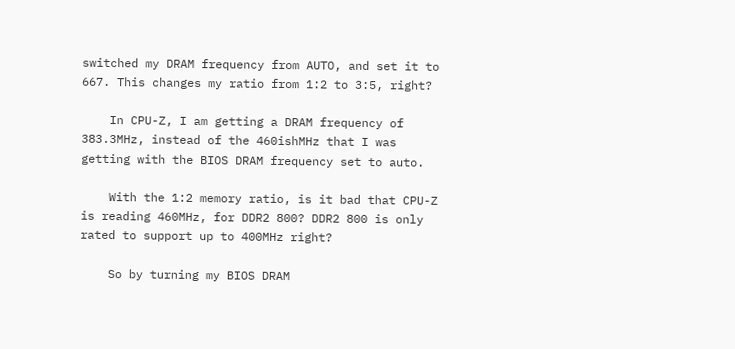switched my DRAM frequency from AUTO, and set it to 667. This changes my ratio from 1:2 to 3:5, right?

    In CPU-Z, I am getting a DRAM frequency of 383.3MHz, instead of the 460ishMHz that I was getting with the BIOS DRAM frequency set to auto.

    With the 1:2 memory ratio, is it bad that CPU-Z is reading 460MHz, for DDR2 800? DDR2 800 is only rated to support up to 400MHz right?

    So by turning my BIOS DRAM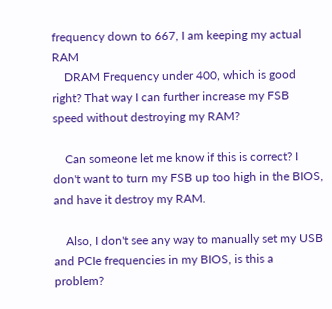frequency down to 667, I am keeping my actual RAM
    DRAM Frequency under 400, which is good right? That way I can further increase my FSB speed without destroying my RAM?

    Can someone let me know if this is correct? I don't want to turn my FSB up too high in the BIOS, and have it destroy my RAM.

    Also, I don't see any way to manually set my USB and PCIe frequencies in my BIOS, is this a problem?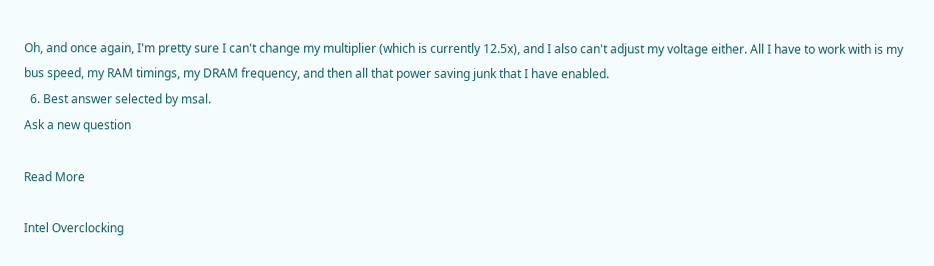Oh, and once again, I'm pretty sure I can't change my multiplier (which is currently 12.5x), and I also can't adjust my voltage either. All I have to work with is my bus speed, my RAM timings, my DRAM frequency, and then all that power saving junk that I have enabled.
  6. Best answer selected by msal.
Ask a new question

Read More

Intel Overclocking